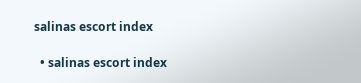salinas escort index

  • salinas escort index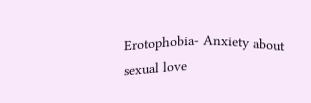Erotophobia- Anxiety about sexual love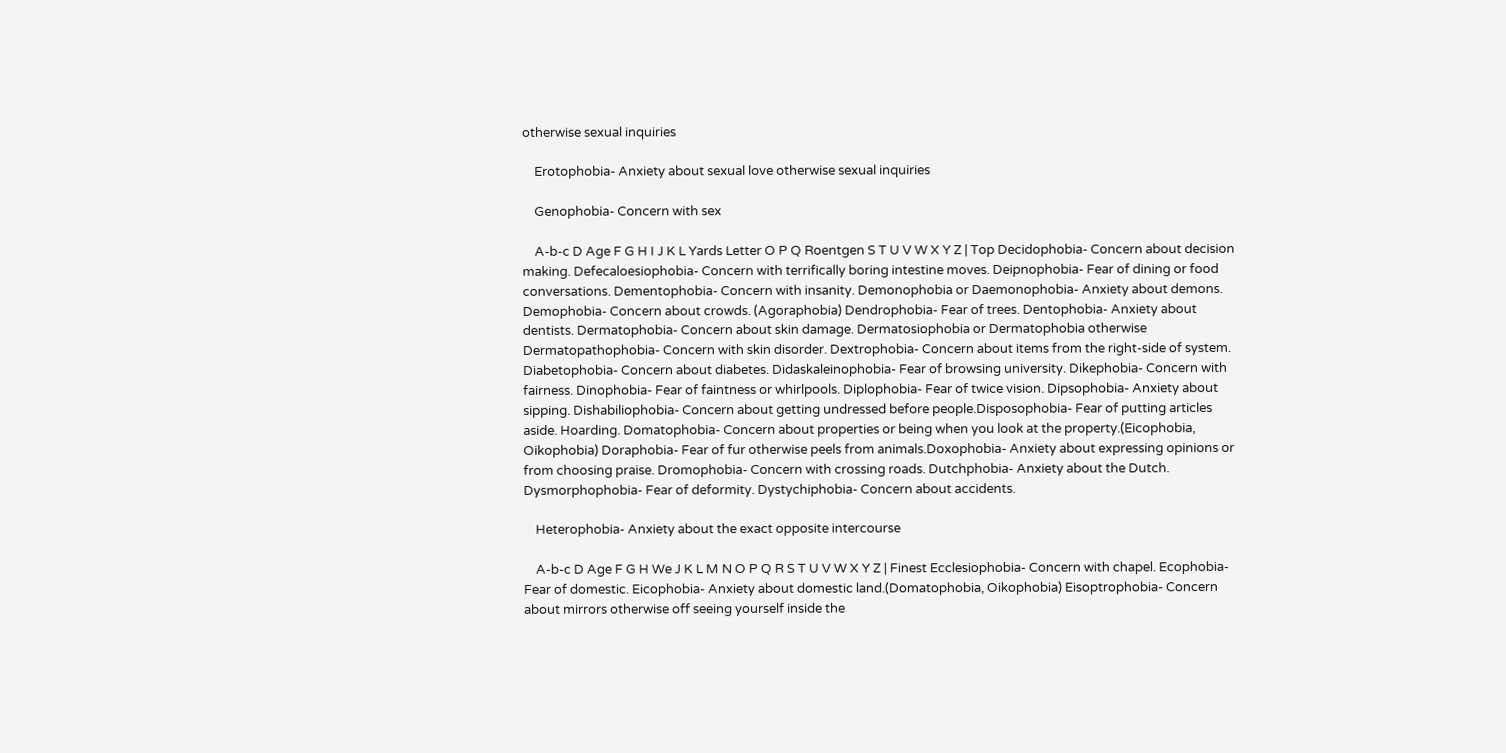otherwise sexual inquiries

    Erotophobia- Anxiety about sexual love otherwise sexual inquiries

    Genophobia- Concern with sex

    A-b-c D Age F G H I J K L Yards Letter O P Q Roentgen S T U V W X Y Z | Top Decidophobia- Concern about decision making. Defecaloesiophobia- Concern with terrifically boring intestine moves. Deipnophobia- Fear of dining or food conversations. Dementophobia- Concern with insanity. Demonophobia or Daemonophobia- Anxiety about demons. Demophobia- Concern about crowds. (Agoraphobia) Dendrophobia- Fear of trees. Dentophobia- Anxiety about dentists. Dermatophobia- Concern about skin damage. Dermatosiophobia or Dermatophobia otherwise Dermatopathophobia- Concern with skin disorder. Dextrophobia- Concern about items from the right-side of system. Diabetophobia- Concern about diabetes. Didaskaleinophobia- Fear of browsing university. Dikephobia- Concern with fairness. Dinophobia- Fear of faintness or whirlpools. Diplophobia- Fear of twice vision. Dipsophobia- Anxiety about sipping. Dishabiliophobia- Concern about getting undressed before people.Disposophobia- Fear of putting articles aside. Hoarding. Domatophobia- Concern about properties or being when you look at the property.(Eicophobia, Oikophobia) Doraphobia- Fear of fur otherwise peels from animals.Doxophobia- Anxiety about expressing opinions or from choosing praise. Dromophobia- Concern with crossing roads. Dutchphobia- Anxiety about the Dutch. Dysmorphophobia- Fear of deformity. Dystychiphobia- Concern about accidents.

    Heterophobia- Anxiety about the exact opposite intercourse

    A-b-c D Age F G H We J K L M N O P Q R S T U V W X Y Z | Finest Ecclesiophobia- Concern with chapel. Ecophobia- Fear of domestic. Eicophobia- Anxiety about domestic land.(Domatophobia, Oikophobia) Eisoptrophobia- Concern about mirrors otherwise off seeing yourself inside the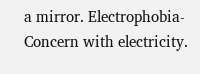a mirror. Electrophobia- Concern with electricity.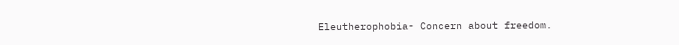Eleutherophobia- Concern about freedom.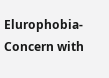Elurophobia- Concern with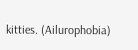kitties. (Ailurophobia)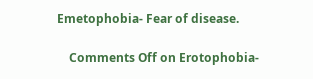Emetophobia- Fear of disease.

    Comments Off on Erotophobia-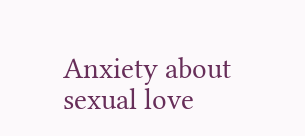Anxiety about sexual love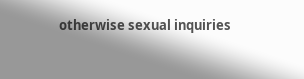otherwise sexual inquiries